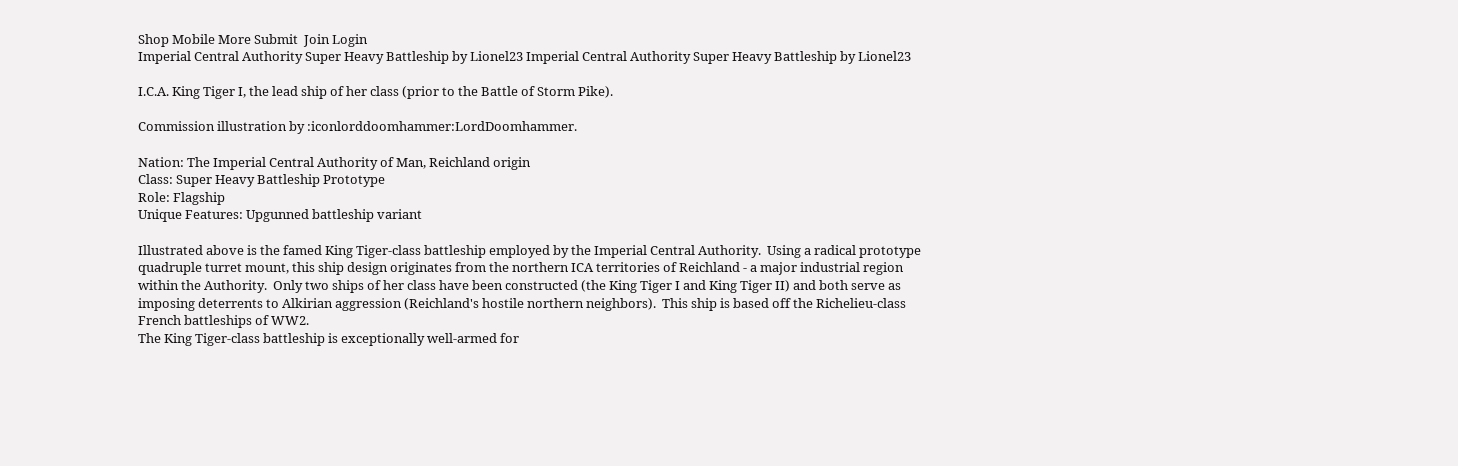Shop Mobile More Submit  Join Login
Imperial Central Authority Super Heavy Battleship by Lionel23 Imperial Central Authority Super Heavy Battleship by Lionel23

I.C.A. King Tiger I, the lead ship of her class (prior to the Battle of Storm Pike).

Commission illustration by :iconlorddoomhammer:LordDoomhammer.

Nation: The Imperial Central Authority of Man, Reichland origin
Class: Super Heavy Battleship Prototype
Role: Flagship
Unique Features: Upgunned battleship variant

Illustrated above is the famed King Tiger-class battleship employed by the Imperial Central Authority.  Using a radical prototype quadruple turret mount, this ship design originates from the northern ICA territories of Reichland - a major industrial region within the Authority.  Only two ships of her class have been constructed (the King Tiger I and King Tiger II) and both serve as imposing deterrents to Alkirian aggression (Reichland's hostile northern neighbors).  This ship is based off the Richelieu-class French battleships of WW2.
The King Tiger-class battleship is exceptionally well-armed for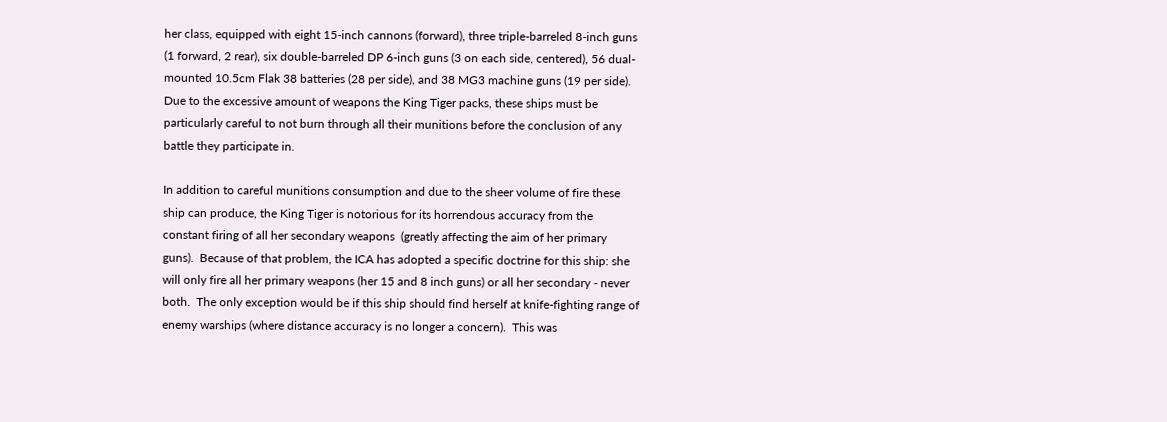her class, equipped with eight 15-inch cannons (forward), three triple-barreled 8-inch guns (1 forward, 2 rear), six double-barreled DP 6-inch guns (3 on each side, centered), 56 dual-mounted 10.5cm Flak 38 batteries (28 per side), and 38 MG3 machine guns (19 per side).  Due to the excessive amount of weapons the King Tiger packs, these ships must be particularly careful to not burn through all their munitions before the conclusion of any battle they participate in.

In addition to careful munitions consumption and due to the sheer volume of fire these ship can produce, the King Tiger is notorious for its horrendous accuracy from the constant firing of all her secondary weapons  (greatly affecting the aim of her primary guns).  Because of that problem, the ICA has adopted a specific doctrine for this ship: she will only fire all her primary weapons (her 15 and 8 inch guns) or all her secondary - never both.  The only exception would be if this ship should find herself at knife-fighting range of enemy warships (where distance accuracy is no longer a concern).  This was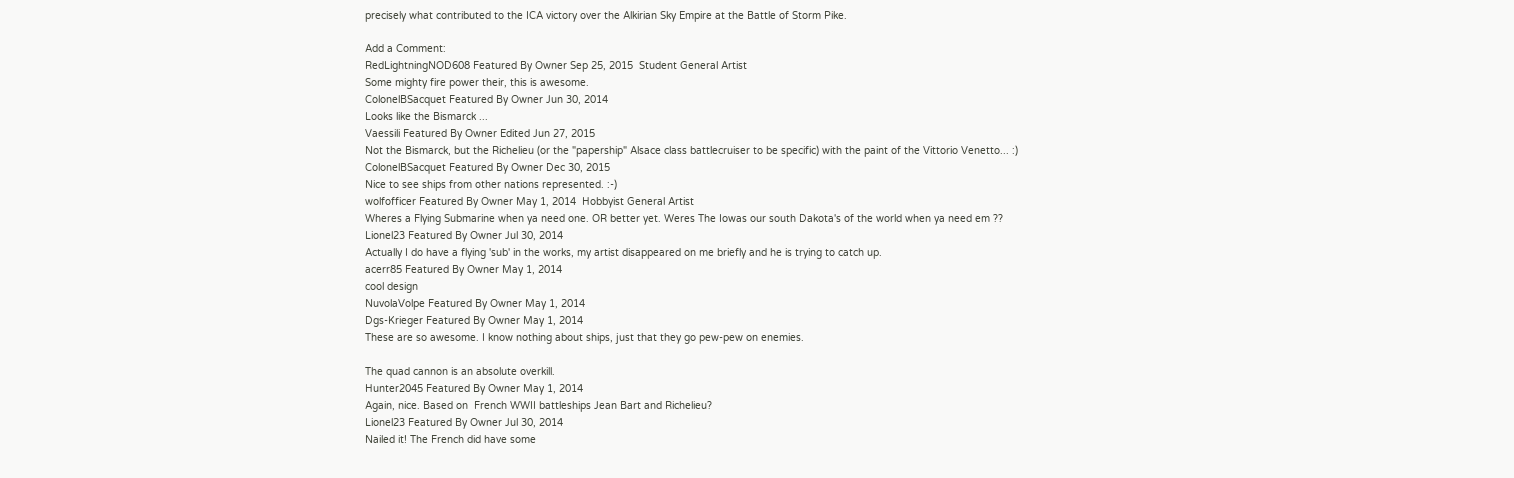precisely what contributed to the ICA victory over the Alkirian Sky Empire at the Battle of Storm Pike.

Add a Comment:
RedLightningNOD608 Featured By Owner Sep 25, 2015  Student General Artist
Some mighty fire power their, this is awesome.
ColonelBSacquet Featured By Owner Jun 30, 2014
Looks like the Bismarck ...
Vaessili Featured By Owner Edited Jun 27, 2015
Not the Bismarck, but the Richelieu (or the "papership" Alsace class battlecruiser to be specific) with the paint of the Vittorio Venetto... :)
ColonelBSacquet Featured By Owner Dec 30, 2015
Nice to see ships from other nations represented. :-)
wolfofficer Featured By Owner May 1, 2014  Hobbyist General Artist
Wheres a Flying Submarine when ya need one. OR better yet. Weres The Iowas our south Dakota's of the world when ya need em ??
Lionel23 Featured By Owner Jul 30, 2014
Actually I do have a flying 'sub' in the works, my artist disappeared on me briefly and he is trying to catch up.
acerr85 Featured By Owner May 1, 2014
cool design
NuvolaVolpe Featured By Owner May 1, 2014
Dgs-Krieger Featured By Owner May 1, 2014
These are so awesome. I know nothing about ships, just that they go pew-pew on enemies.

The quad cannon is an absolute overkill.
Hunter2045 Featured By Owner May 1, 2014
Again, nice. Based on  French WWII battleships Jean Bart and Richelieu?
Lionel23 Featured By Owner Jul 30, 2014
Nailed it! The French did have some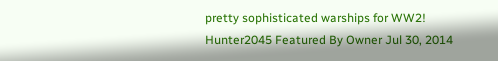pretty sophisticated warships for WW2!
Hunter2045 Featured By Owner Jul 30, 2014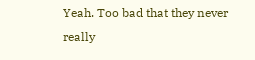Yeah. Too bad that they never really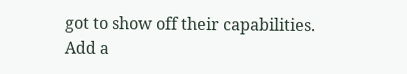got to show off their capabilities.
Add a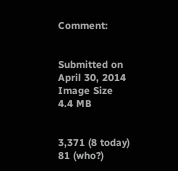Comment:


Submitted on
April 30, 2014
Image Size
4.4 MB


3,371 (8 today)
81 (who?)